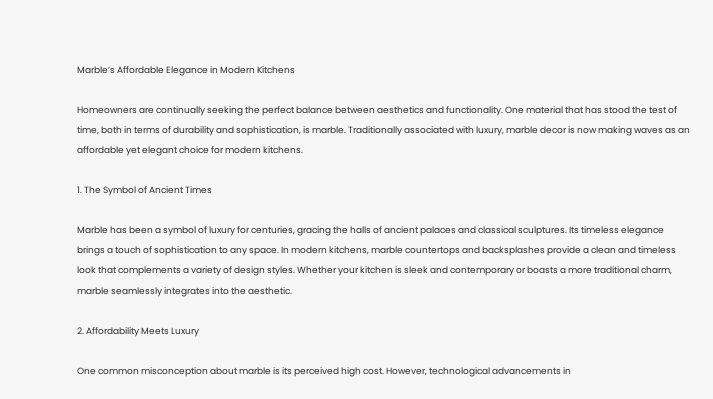Marble’s Affordable Elegance in Modern Kitchens

Homeowners are continually seeking the perfect balance between aesthetics and functionality. One material that has stood the test of time, both in terms of durability and sophistication, is marble. Traditionally associated with luxury, marble decor is now making waves as an affordable yet elegant choice for modern kitchens.

1. The Symbol of Ancient Times

Marble has been a symbol of luxury for centuries, gracing the halls of ancient palaces and classical sculptures. Its timeless elegance brings a touch of sophistication to any space. In modern kitchens, marble countertops and backsplashes provide a clean and timeless look that complements a variety of design styles. Whether your kitchen is sleek and contemporary or boasts a more traditional charm, marble seamlessly integrates into the aesthetic.

2. Affordability Meets Luxury

One common misconception about marble is its perceived high cost. However, technological advancements in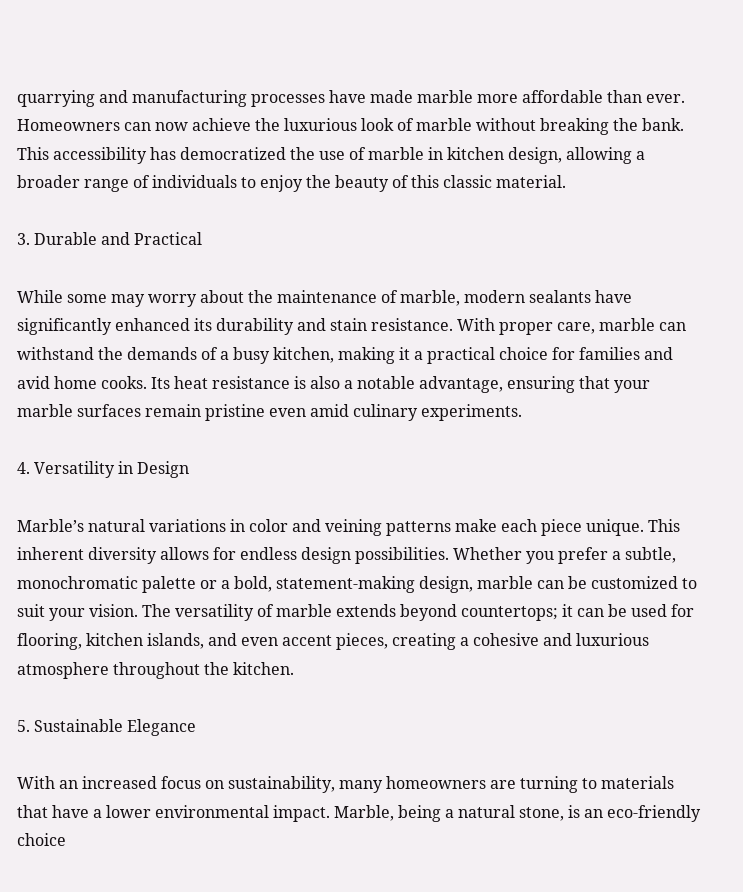quarrying and manufacturing processes have made marble more affordable than ever. Homeowners can now achieve the luxurious look of marble without breaking the bank. This accessibility has democratized the use of marble in kitchen design, allowing a broader range of individuals to enjoy the beauty of this classic material.

3. Durable and Practical

While some may worry about the maintenance of marble, modern sealants have significantly enhanced its durability and stain resistance. With proper care, marble can withstand the demands of a busy kitchen, making it a practical choice for families and avid home cooks. Its heat resistance is also a notable advantage, ensuring that your marble surfaces remain pristine even amid culinary experiments.

4. Versatility in Design

Marble’s natural variations in color and veining patterns make each piece unique. This inherent diversity allows for endless design possibilities. Whether you prefer a subtle, monochromatic palette or a bold, statement-making design, marble can be customized to suit your vision. The versatility of marble extends beyond countertops; it can be used for flooring, kitchen islands, and even accent pieces, creating a cohesive and luxurious atmosphere throughout the kitchen.

5. Sustainable Elegance

With an increased focus on sustainability, many homeowners are turning to materials that have a lower environmental impact. Marble, being a natural stone, is an eco-friendly choice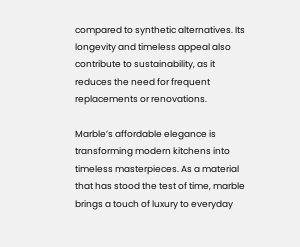compared to synthetic alternatives. Its longevity and timeless appeal also contribute to sustainability, as it reduces the need for frequent replacements or renovations.

Marble’s affordable elegance is transforming modern kitchens into timeless masterpieces. As a material that has stood the test of time, marble brings a touch of luxury to everyday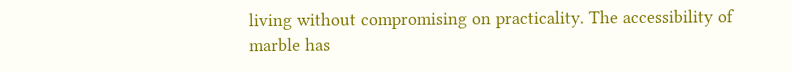living without compromising on practicality. The accessibility of marble has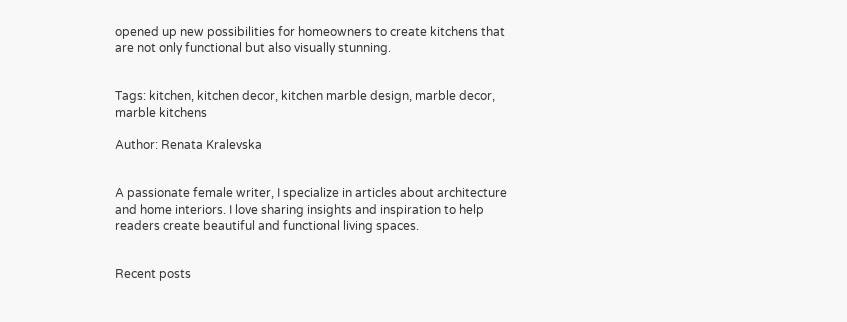opened up new possibilities for homeowners to create kitchens that are not only functional but also visually stunning.


Tags: kitchen, kitchen decor, kitchen marble design, marble decor, marble kitchens

Author: Renata Kralevska


A passionate female writer, I specialize in articles about architecture and home interiors. I love sharing insights and inspiration to help readers create beautiful and functional living spaces.


Recent posts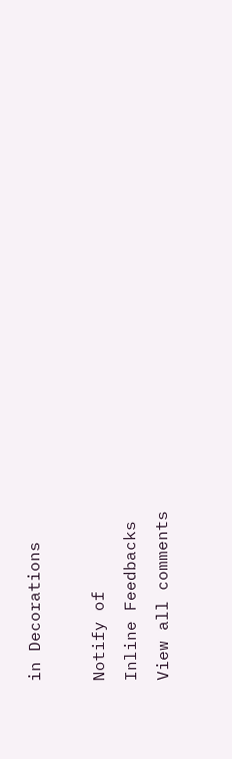in Decorations

Notify of
Inline Feedbacks
View all comments